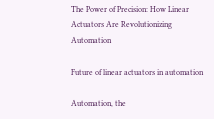The Power of Precision: How Linear Actuators Are Revolutionizing Automation

Future of linear actuators in automation

Automation, the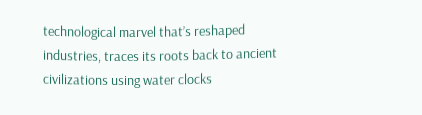technological marvel that’s reshaped industries, traces its roots back to ancient civilizations using water clocks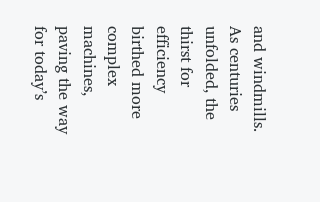and windmills. As centuries unfolded, the thirst for efficiency birthed more complex machines, paving the way for today’s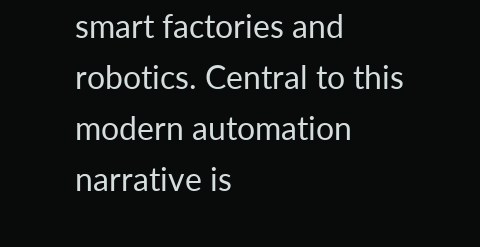smart factories and robotics. Central to this modern automation narrative is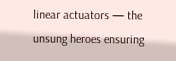linear actuators — the unsung heroes ensuring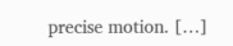precise motion. […]